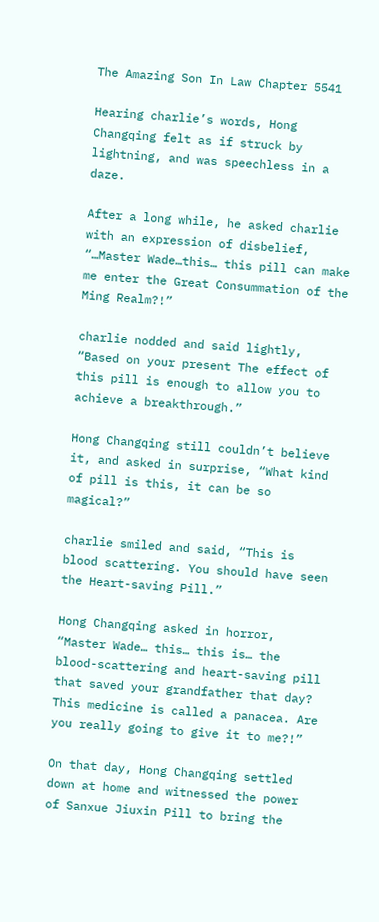The Amazing Son In Law Chapter 5541

Hearing charlie’s words, Hong Changqing felt as if struck by lightning, and was speechless in a daze.

After a long while, he asked charlie with an expression of disbelief, “…Master Wade…this… this pill can make me enter the Great Consummation of the Ming Realm?!”

charlie nodded and said lightly, “Based on your present The effect of this pill is enough to allow you to achieve a breakthrough.”

Hong Changqing still couldn’t believe it, and asked in surprise, “What kind of pill is this, it can be so magical?”

charlie smiled and said, “This is blood scattering. You should have seen the Heart-saving Pill.”

Hong Changqing asked in horror, “Master Wade… this… this is… the blood-scattering and heart-saving pill that saved your grandfather that day? This medicine is called a panacea. Are you really going to give it to me?!”

On that day, Hong Changqing settled down at home and witnessed the power of Sanxue Jiuxin Pill to bring the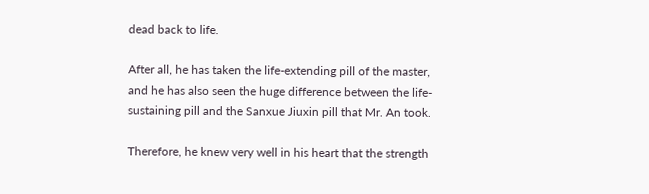dead back to life.

After all, he has taken the life-extending pill of the master, and he has also seen the huge difference between the life-sustaining pill and the Sanxue Jiuxin pill that Mr. An took.

Therefore, he knew very well in his heart that the strength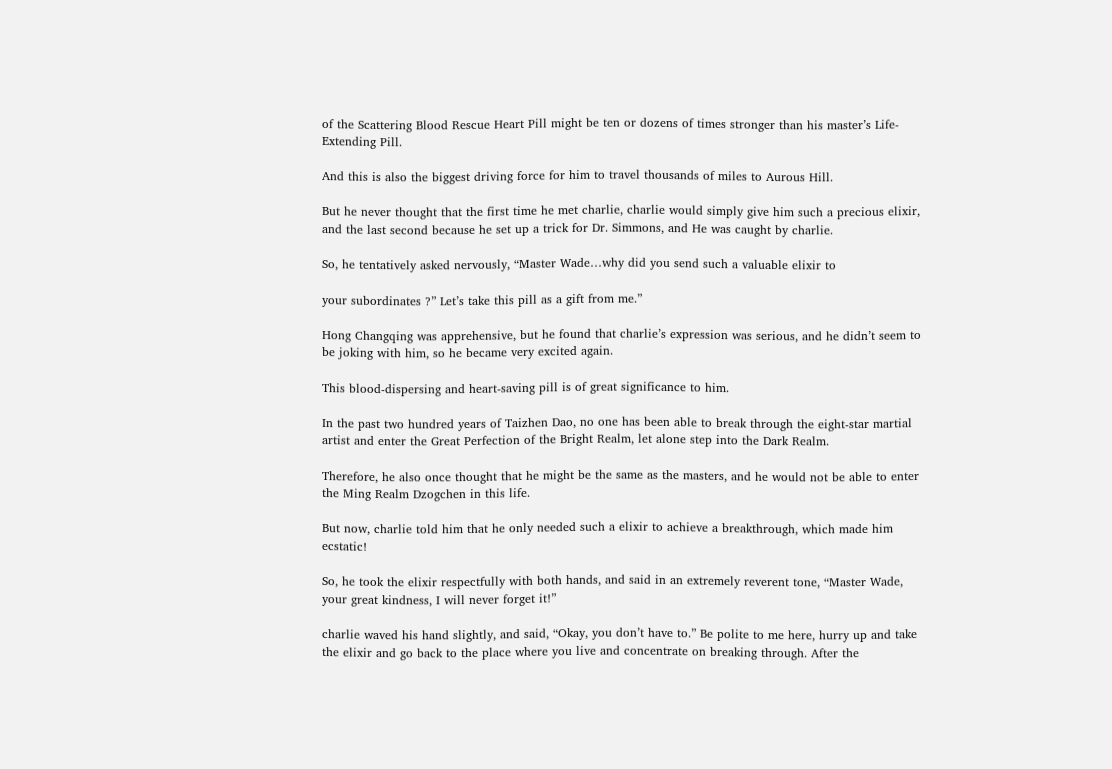of the Scattering Blood Rescue Heart Pill might be ten or dozens of times stronger than his master’s Life-Extending Pill.

And this is also the biggest driving force for him to travel thousands of miles to Aurous Hill.

But he never thought that the first time he met charlie, charlie would simply give him such a precious elixir, and the last second because he set up a trick for Dr. Simmons, and He was caught by charlie.

So, he tentatively asked nervously, “Master Wade…why did you send such a valuable elixir to

your subordinates ?” Let’s take this pill as a gift from me.”

Hong Changqing was apprehensive, but he found that charlie’s expression was serious, and he didn’t seem to be joking with him, so he became very excited again.

This blood-dispersing and heart-saving pill is of great significance to him.

In the past two hundred years of Taizhen Dao, no one has been able to break through the eight-star martial artist and enter the Great Perfection of the Bright Realm, let alone step into the Dark Realm.

Therefore, he also once thought that he might be the same as the masters, and he would not be able to enter the Ming Realm Dzogchen in this life.

But now, charlie told him that he only needed such a elixir to achieve a breakthrough, which made him ecstatic!

So, he took the elixir respectfully with both hands, and said in an extremely reverent tone, “Master Wade, your great kindness, I will never forget it!”

charlie waved his hand slightly, and said, “Okay, you don’t have to.” Be polite to me here, hurry up and take the elixir and go back to the place where you live and concentrate on breaking through. After the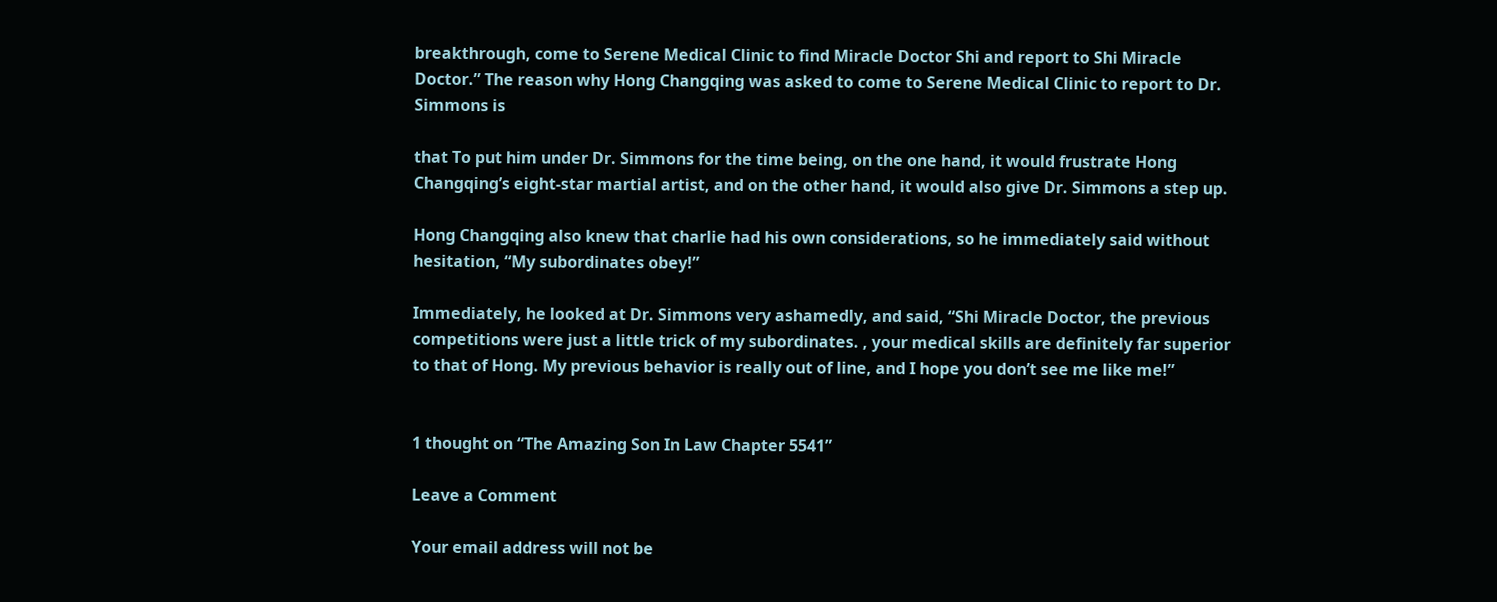breakthrough, come to Serene Medical Clinic to find Miracle Doctor Shi and report to Shi Miracle Doctor.” The reason why Hong Changqing was asked to come to Serene Medical Clinic to report to Dr. Simmons is

that To put him under Dr. Simmons for the time being, on the one hand, it would frustrate Hong Changqing’s eight-star martial artist, and on the other hand, it would also give Dr. Simmons a step up.

Hong Changqing also knew that charlie had his own considerations, so he immediately said without hesitation, “My subordinates obey!”

Immediately, he looked at Dr. Simmons very ashamedly, and said, “Shi Miracle Doctor, the previous competitions were just a little trick of my subordinates. , your medical skills are definitely far superior to that of Hong. My previous behavior is really out of line, and I hope you don’t see me like me!”


1 thought on “The Amazing Son In Law Chapter 5541”

Leave a Comment

Your email address will not be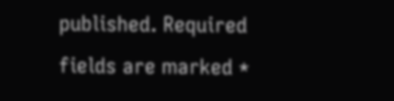published. Required fields are marked *